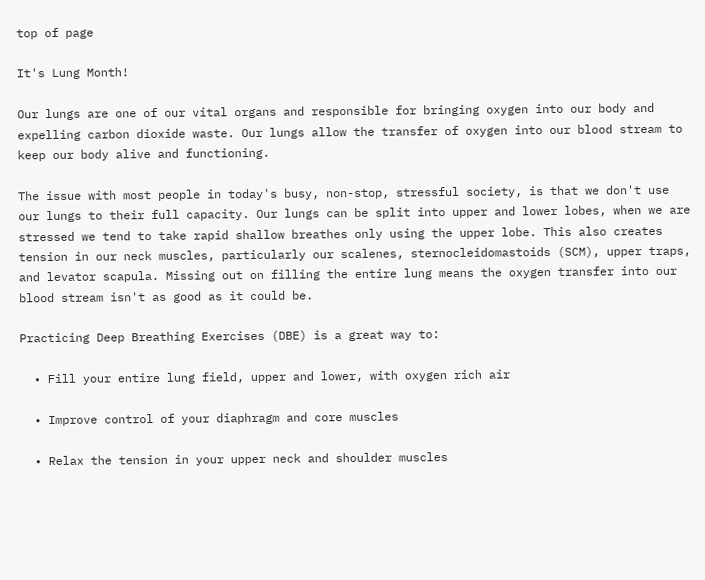top of page

It's Lung Month!

Our lungs are one of our vital organs and responsible for bringing oxygen into our body and expelling carbon dioxide waste. Our lungs allow the transfer of oxygen into our blood stream to keep our body alive and functioning.

The issue with most people in today's busy, non-stop, stressful society, is that we don't use our lungs to their full capacity. Our lungs can be split into upper and lower lobes, when we are stressed we tend to take rapid shallow breathes only using the upper lobe. This also creates tension in our neck muscles, particularly our scalenes, sternocleidomastoids (SCM), upper traps, and levator scapula. Missing out on filling the entire lung means the oxygen transfer into our blood stream isn't as good as it could be.

Practicing Deep Breathing Exercises (DBE) is a great way to:

  • Fill your entire lung field, upper and lower, with oxygen rich air

  • Improve control of your diaphragm and core muscles

  • Relax the tension in your upper neck and shoulder muscles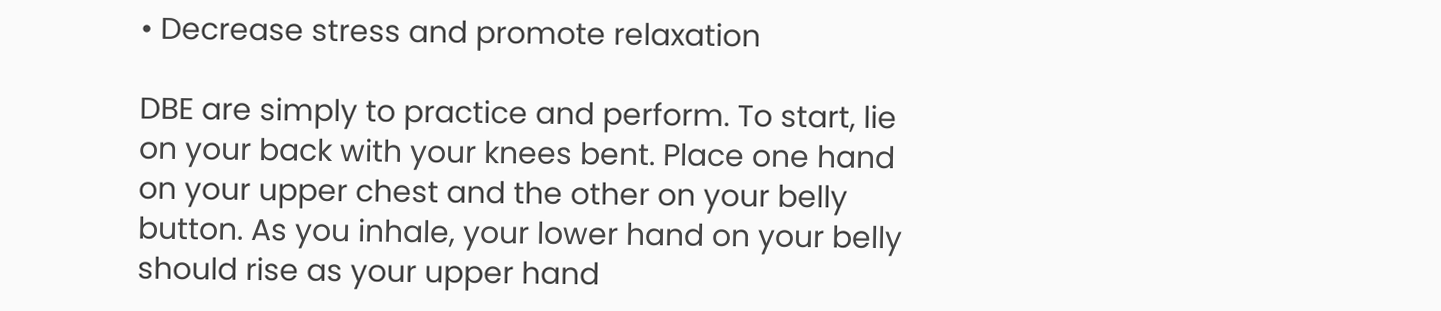• Decrease stress and promote relaxation

DBE are simply to practice and perform. To start, lie on your back with your knees bent. Place one hand on your upper chest and the other on your belly button. As you inhale, your lower hand on your belly should rise as your upper hand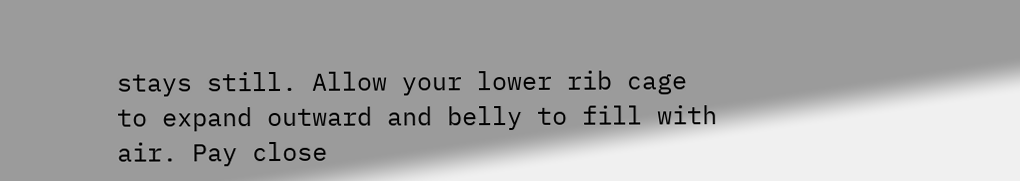stays still. Allow your lower rib cage to expand outward and belly to fill with air. Pay close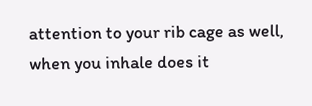attention to your rib cage as well, when you inhale does it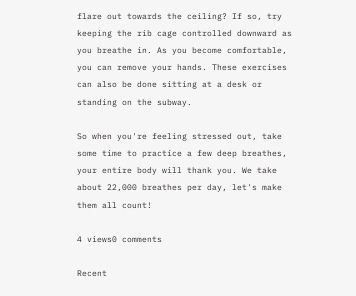flare out towards the ceiling? If so, try keeping the rib cage controlled downward as you breathe in. As you become comfortable, you can remove your hands. These exercises can also be done sitting at a desk or standing on the subway.

So when you're feeling stressed out, take some time to practice a few deep breathes, your entire body will thank you. We take about 22,000 breathes per day, let's make them all count!

4 views0 comments

Recent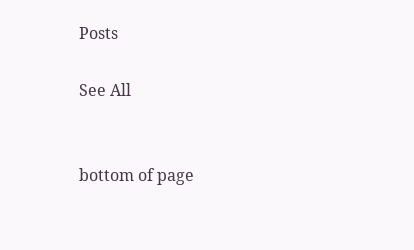Posts

See All


bottom of page